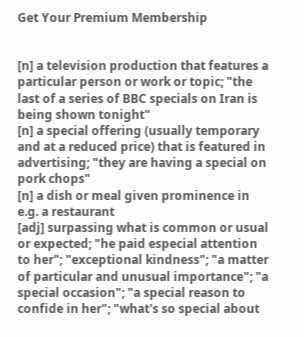Get Your Premium Membership


[n] a television production that features a particular person or work or topic; "the last of a series of BBC specials on Iran is being shown tonight"
[n] a special offering (usually temporary and at a reduced price) that is featured in advertising; "they are having a special on pork chops"
[n] a dish or meal given prominence in e.g. a restaurant
[adj] surpassing what is common or usual or expected; "he paid especial attention to her"; "exceptional kindness"; "a matter of particular and unusual importance"; "a special occasion"; "a special reason to confide in her"; "what's so special about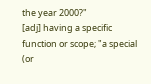the year 2000?"
[adj] having a specific function or scope; "a special (or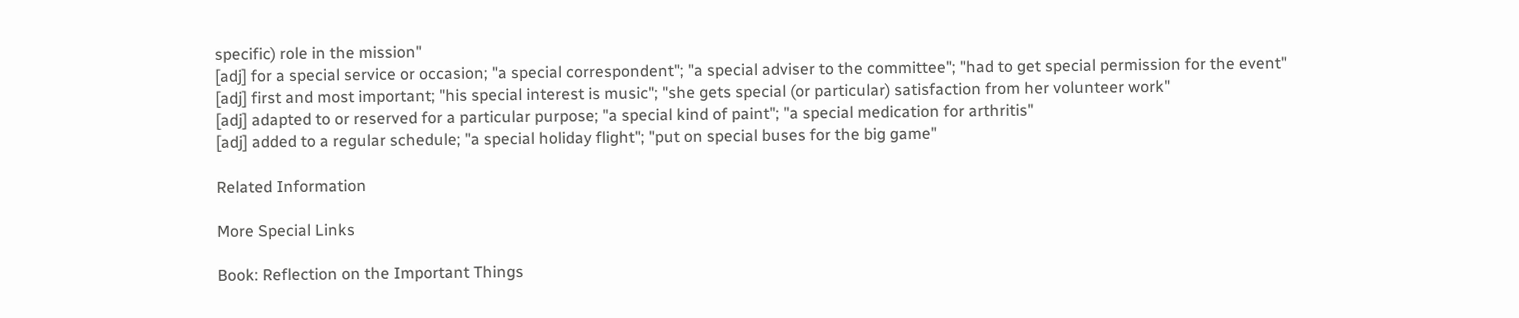specific) role in the mission"
[adj] for a special service or occasion; "a special correspondent"; "a special adviser to the committee"; "had to get special permission for the event"
[adj] first and most important; "his special interest is music"; "she gets special (or particular) satisfaction from her volunteer work"
[adj] adapted to or reserved for a particular purpose; "a special kind of paint"; "a special medication for arthritis"
[adj] added to a regular schedule; "a special holiday flight"; "put on special buses for the big game"

Related Information

More Special Links

Book: Reflection on the Important Things